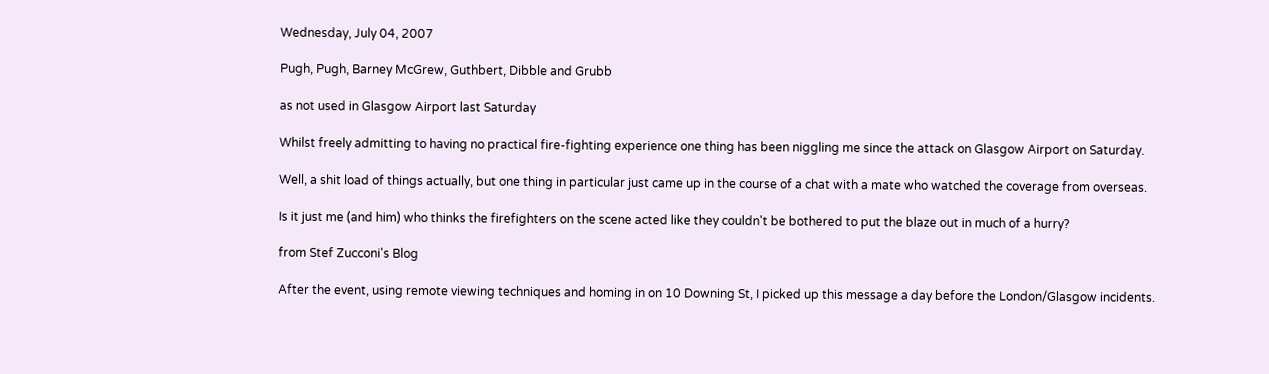Wednesday, July 04, 2007

Pugh, Pugh, Barney McGrew, Guthbert, Dibble and Grubb

as not used in Glasgow Airport last Saturday

Whilst freely admitting to having no practical fire-fighting experience one thing has been niggling me since the attack on Glasgow Airport on Saturday.

Well, a shit load of things actually, but one thing in particular just came up in the course of a chat with a mate who watched the coverage from overseas.

Is it just me (and him) who thinks the firefighters on the scene acted like they couldn't be bothered to put the blaze out in much of a hurry?

from Stef Zucconi's Blog

After the event, using remote viewing techniques and homing in on 10 Downing St, I picked up this message a day before the London/Glasgow incidents.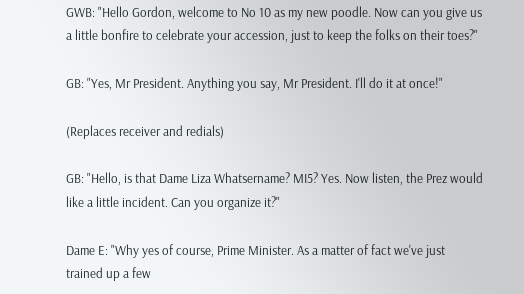GWB: "Hello Gordon, welcome to No 10 as my new poodle. Now can you give us a little bonfire to celebrate your accession, just to keep the folks on their toes?"

GB: "Yes, Mr President. Anything you say, Mr President. I'll do it at once!"

(Replaces receiver and redials)

GB: "Hello, is that Dame Liza Whatsername? MI5? Yes. Now listen, the Prez would like a little incident. Can you organize it?"

Dame E: "Why yes of course, Prime Minister. As a matter of fact we've just trained up a few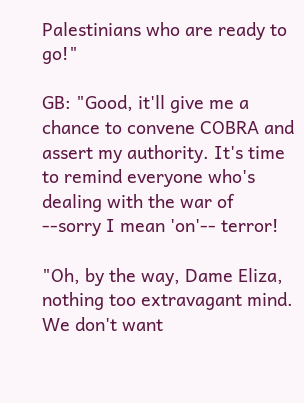Palestinians who are ready to go!"

GB: "Good, it'll give me a chance to convene COBRA and assert my authority. It's time to remind everyone who's dealing with the war of --sorry I mean 'on'-- terror!

"Oh, by the way, Dame Eliza, nothing too extravagant mind. We don't want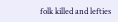folk killed and lefties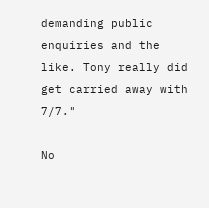demanding public enquiries and the like. Tony really did get carried away with 7/7."

No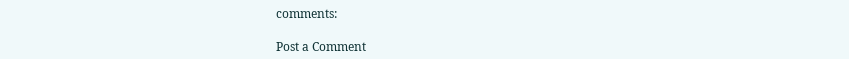comments:

Post a Comment